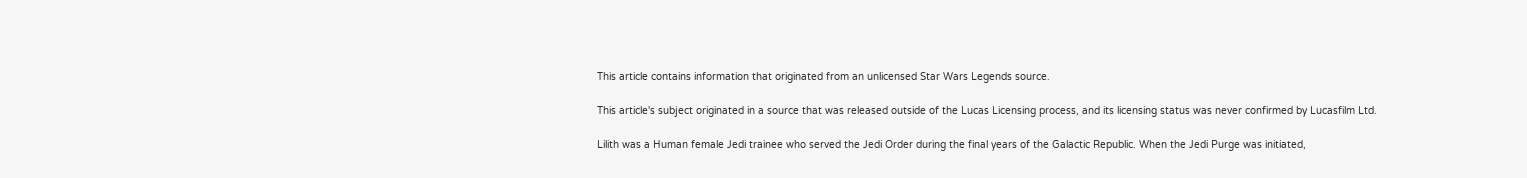This article contains information that originated from an unlicensed Star Wars Legends source.

This article's subject originated in a source that was released outside of the Lucas Licensing process, and its licensing status was never confirmed by Lucasfilm Ltd.

Lilith was a Human female Jedi trainee who served the Jedi Order during the final years of the Galactic Republic. When the Jedi Purge was initiated,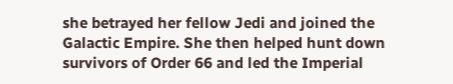she betrayed her fellow Jedi and joined the Galactic Empire. She then helped hunt down survivors of Order 66 and led the Imperial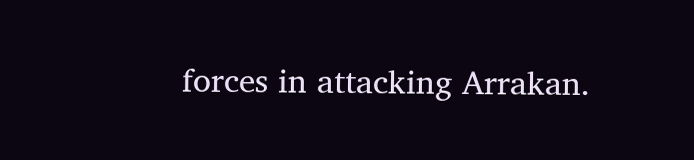forces in attacking Arrakan.